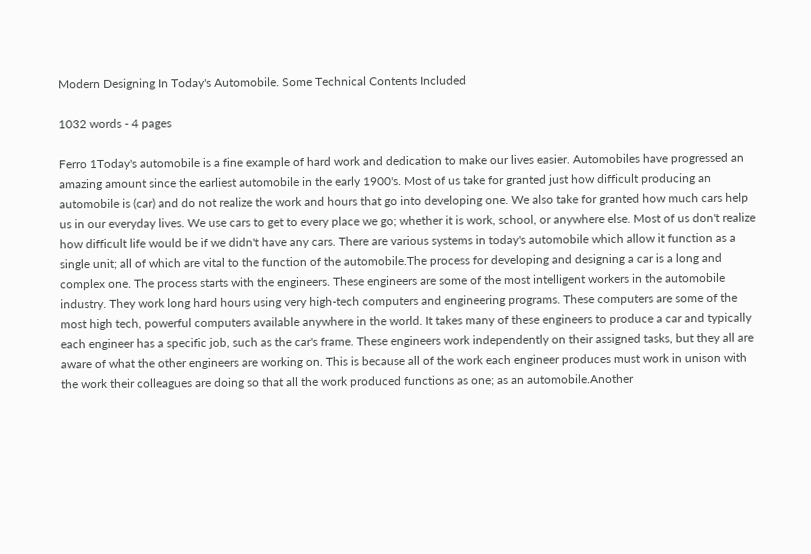Modern Designing In Today's Automobile. Some Technical Contents Included

1032 words - 4 pages

Ferro 1Today's automobile is a fine example of hard work and dedication to make our lives easier. Automobiles have progressed an amazing amount since the earliest automobile in the early 1900's. Most of us take for granted just how difficult producing an automobile is (car) and do not realize the work and hours that go into developing one. We also take for granted how much cars help us in our everyday lives. We use cars to get to every place we go; whether it is work, school, or anywhere else. Most of us don't realize how difficult life would be if we didn't have any cars. There are various systems in today's automobile which allow it function as a single unit; all of which are vital to the function of the automobile.The process for developing and designing a car is a long and complex one. The process starts with the engineers. These engineers are some of the most intelligent workers in the automobile industry. They work long hard hours using very high-tech computers and engineering programs. These computers are some of the most high tech, powerful computers available anywhere in the world. It takes many of these engineers to produce a car and typically each engineer has a specific job, such as the car's frame. These engineers work independently on their assigned tasks, but they all are aware of what the other engineers are working on. This is because all of the work each engineer produces must work in unison with the work their colleagues are doing so that all the work produced functions as one; as an automobile.Another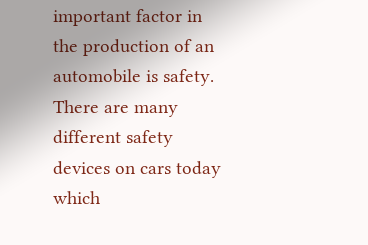important factor in the production of an automobile is safety. There are many different safety devices on cars today which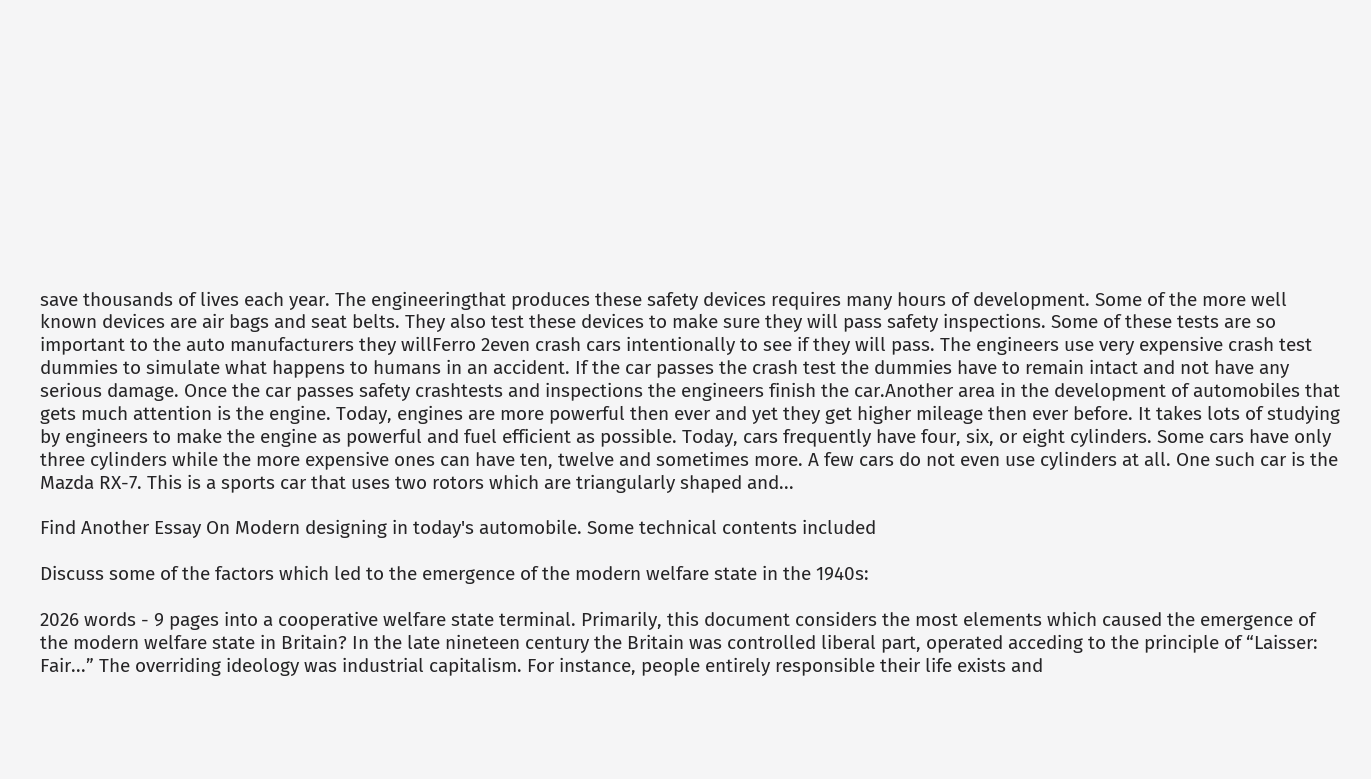save thousands of lives each year. The engineeringthat produces these safety devices requires many hours of development. Some of the more well known devices are air bags and seat belts. They also test these devices to make sure they will pass safety inspections. Some of these tests are so important to the auto manufacturers they willFerro 2even crash cars intentionally to see if they will pass. The engineers use very expensive crash test dummies to simulate what happens to humans in an accident. If the car passes the crash test the dummies have to remain intact and not have any serious damage. Once the car passes safety crashtests and inspections the engineers finish the car.Another area in the development of automobiles that gets much attention is the engine. Today, engines are more powerful then ever and yet they get higher mileage then ever before. It takes lots of studying by engineers to make the engine as powerful and fuel efficient as possible. Today, cars frequently have four, six, or eight cylinders. Some cars have only three cylinders while the more expensive ones can have ten, twelve and sometimes more. A few cars do not even use cylinders at all. One such car is the Mazda RX-7. This is a sports car that uses two rotors which are triangularly shaped and...

Find Another Essay On Modern designing in today's automobile. Some technical contents included

Discuss some of the factors which led to the emergence of the modern welfare state in the 1940s:

2026 words - 9 pages into a cooperative welfare state terminal. Primarily, this document considers the most elements which caused the emergence of the modern welfare state in Britain? In the late nineteen century the Britain was controlled liberal part, operated acceding to the principle of “Laisser: Fair...” The overriding ideology was industrial capitalism. For instance, people entirely responsible their life exists and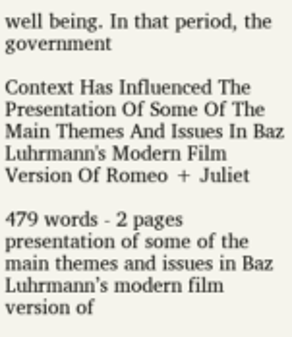well being. In that period, the government

Context Has Influenced The Presentation Of Some Of The Main Themes And Issues In Baz Luhrmann's Modern Film Version Of Romeo + Juliet

479 words - 2 pages presentation of some of the main themes and issues in Baz Luhrmann’s modern film version of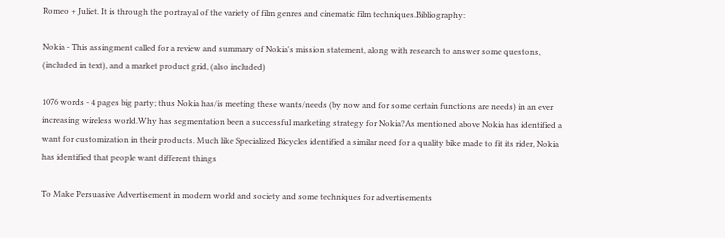Romeo + Juliet. It is through the portrayal of the variety of film genres and cinematic film techniques.Bibliography:

Nokia - This assingment called for a review and summary of Nokia's mission statement, along with research to answer some questons, (included in text), and a market product grid, (also included)

1076 words - 4 pages big party; thus Nokia has/is meeting these wants/needs (by now and for some certain functions are needs) in an ever increasing wireless world.Why has segmentation been a successful marketing strategy for Nokia?As mentioned above Nokia has identified a want for customization in their products. Much like Specialized Bicycles identified a similar need for a quality bike made to fit its rider, Nokia has identified that people want different things

To Make Persuasive Advertisement in modern world and society and some techniques for advertisements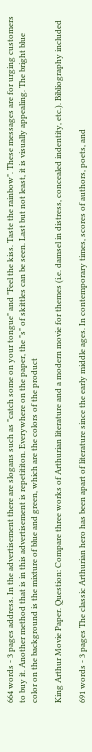664 words - 3 pages address. In the advertisement there are slogans such as "catch some on your tongue" and "Feel the kiss. Taste the rainbow". These messages are for urging customers to buy it. Another method that is in this advertisement is repetititon. Everywhere on the paper, the "s" of skittles can be seen. Last but not least, it is visually appealing. The bright blue color on the background is the mixture of blue and green, which are the colors of the product

King Arthur Movie Paper. Question: Compare three works of Arthurian literature and a modern movie for themes (i.e. damsel in distress, concealed indentity, etc.). Bibliography included

691 words - 3 pages The classic Arthurian hero has been apart of literature since the early middle ages. In contemporary times, scores of authors, poets, and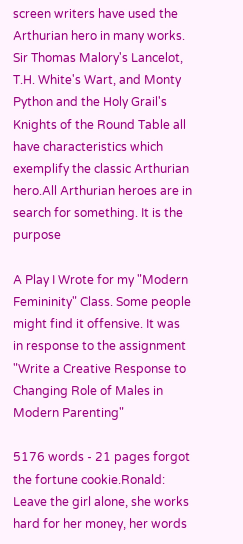screen writers have used the Arthurian hero in many works. Sir Thomas Malory's Lancelot, T.H. White's Wart, and Monty Python and the Holy Grail's Knights of the Round Table all have characteristics which exemplify the classic Arthurian hero.All Arthurian heroes are in search for something. It is the purpose

A Play I Wrote for my "Modern Femininity" Class. Some people might find it offensive. It was in response to the assignment "Write a Creative Response to Changing Role of Males in Modern Parenting"

5176 words - 21 pages forgot the fortune cookie.Ronald: Leave the girl alone, she works hard for her money, her words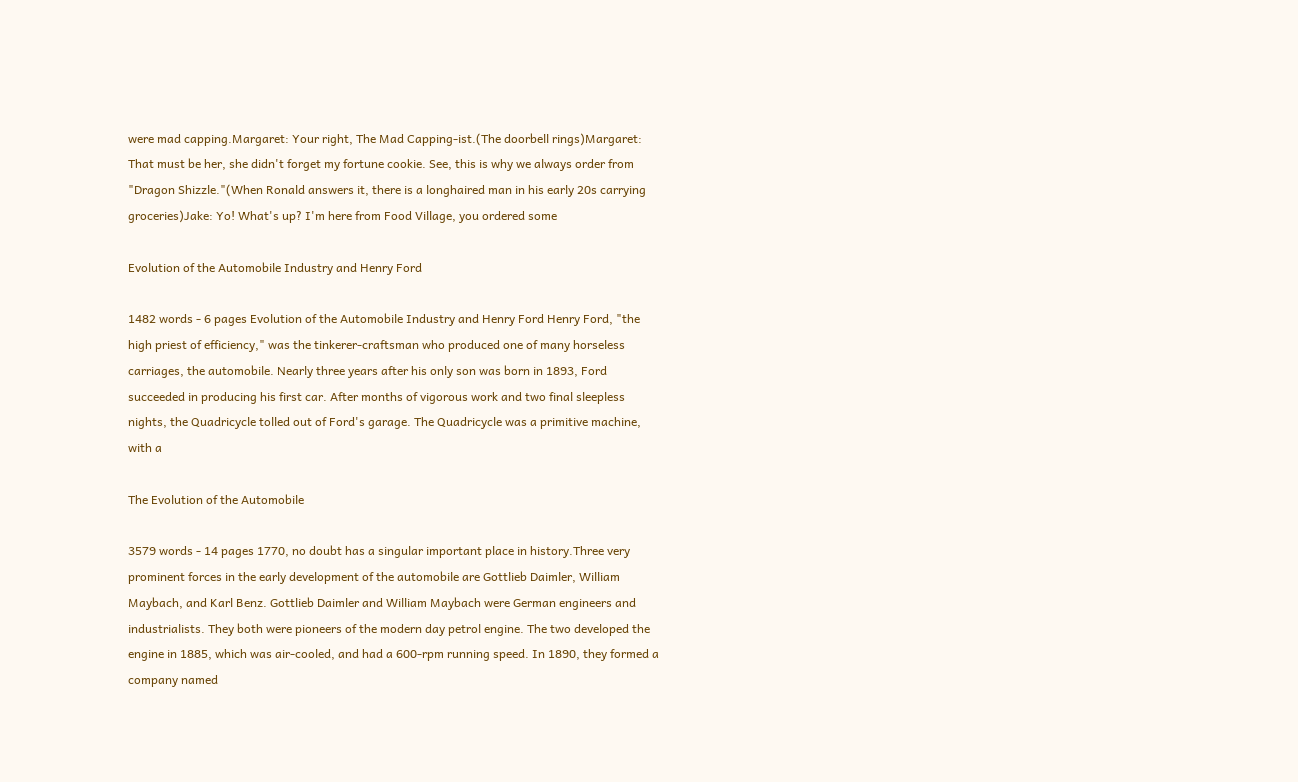were mad capping.Margaret: Your right, The Mad Capping-ist.(The doorbell rings)Margaret: That must be her, she didn't forget my fortune cookie. See, this is why we always order from "Dragon Shizzle."(When Ronald answers it, there is a longhaired man in his early 20s carrying groceries)Jake: Yo! What's up? I'm here from Food Village, you ordered some

Evolution of the Automobile Industry and Henry Ford

1482 words - 6 pages Evolution of the Automobile Industry and Henry Ford Henry Ford, "the high priest of efficiency," was the tinkerer-craftsman who produced one of many horseless carriages, the automobile. Nearly three years after his only son was born in 1893, Ford succeeded in producing his first car. After months of vigorous work and two final sleepless nights, the Quadricycle tolled out of Ford's garage. The Quadricycle was a primitive machine, with a

The Evolution of the Automobile

3579 words - 14 pages 1770, no doubt has a singular important place in history.Three very prominent forces in the early development of the automobile are Gottlieb Daimler, William Maybach, and Karl Benz. Gottlieb Daimler and William Maybach were German engineers and industrialists. They both were pioneers of the modern day petrol engine. The two developed the engine in 1885, which was air-cooled, and had a 600-rpm running speed. In 1890, they formed a company named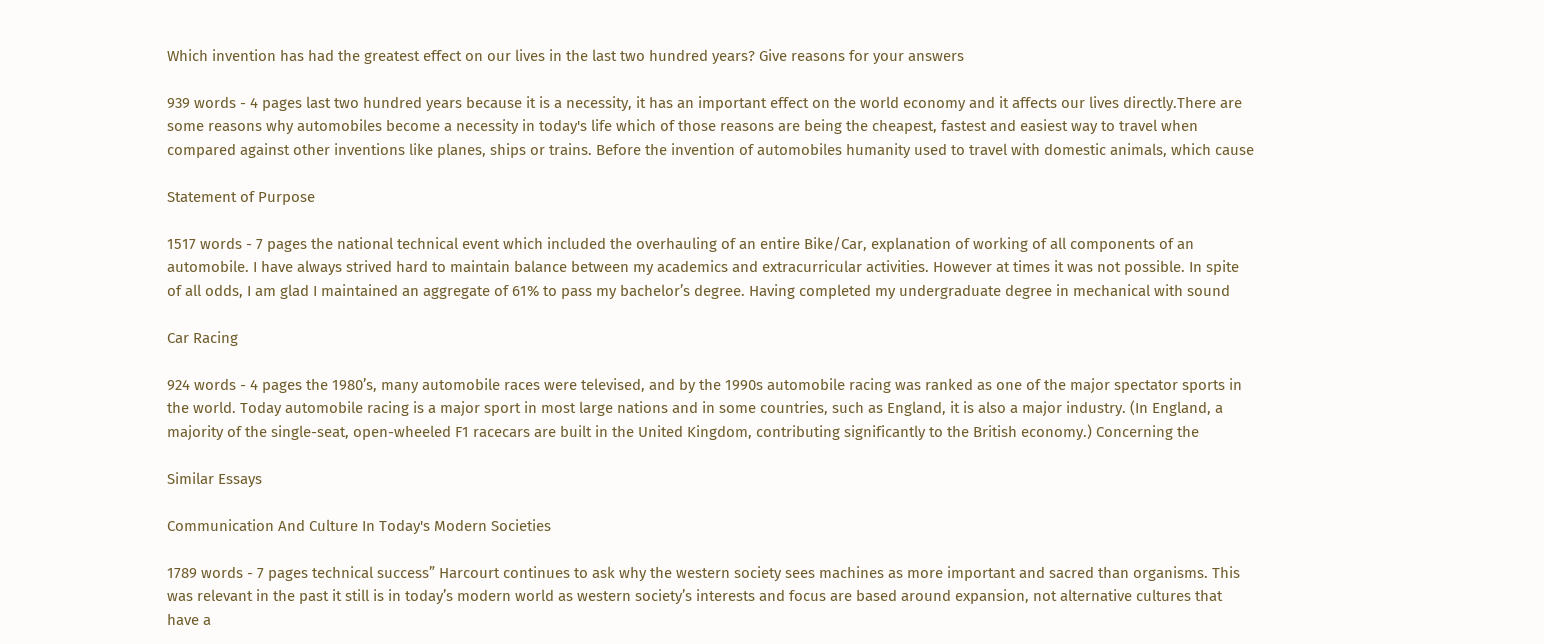Which invention has had the greatest effect on our lives in the last two hundred years? Give reasons for your answers

939 words - 4 pages last two hundred years because it is a necessity, it has an important effect on the world economy and it affects our lives directly.There are some reasons why automobiles become a necessity in today's life which of those reasons are being the cheapest, fastest and easiest way to travel when compared against other inventions like planes, ships or trains. Before the invention of automobiles humanity used to travel with domestic animals, which cause

Statement of Purpose

1517 words - 7 pages the national technical event which included the overhauling of an entire Bike/Car, explanation of working of all components of an automobile. I have always strived hard to maintain balance between my academics and extracurricular activities. However at times it was not possible. In spite of all odds, I am glad I maintained an aggregate of 61% to pass my bachelor’s degree. Having completed my undergraduate degree in mechanical with sound

Car Racing

924 words - 4 pages the 1980’s, many automobile races were televised, and by the 1990s automobile racing was ranked as one of the major spectator sports in the world. Today automobile racing is a major sport in most large nations and in some countries, such as England, it is also a major industry. (In England, a majority of the single-seat, open-wheeled F1 racecars are built in the United Kingdom, contributing significantly to the British economy.) Concerning the

Similar Essays

Communication And Culture In Today's Modern Societies

1789 words - 7 pages technical success” Harcourt continues to ask why the western society sees machines as more important and sacred than organisms. This was relevant in the past it still is in today’s modern world as western society’s interests and focus are based around expansion, not alternative cultures that have a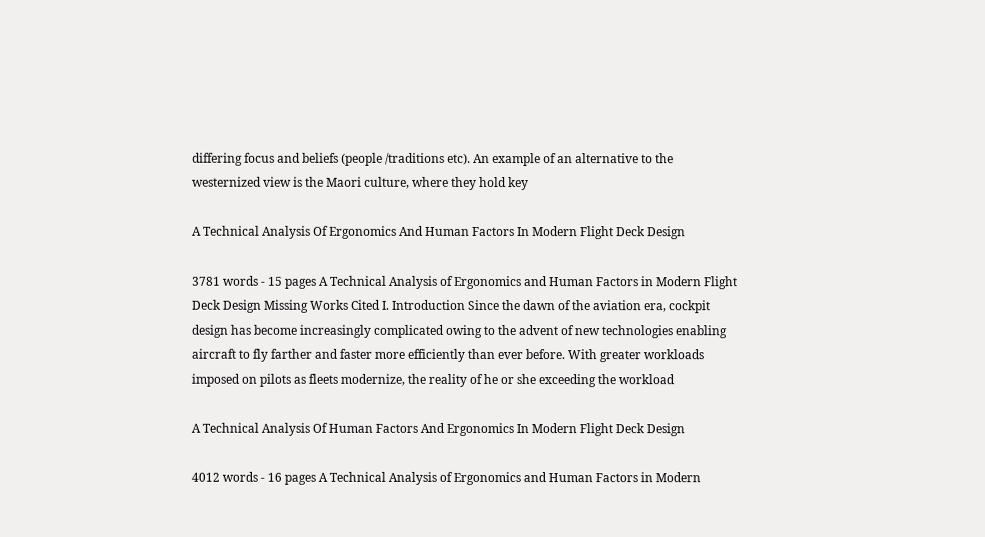differing focus and beliefs (people /traditions etc). An example of an alternative to the westernized view is the Maori culture, where they hold key

A Technical Analysis Of Ergonomics And Human Factors In Modern Flight Deck Design

3781 words - 15 pages A Technical Analysis of Ergonomics and Human Factors in Modern Flight Deck Design Missing Works Cited I. Introduction Since the dawn of the aviation era, cockpit design has become increasingly complicated owing to the advent of new technologies enabling aircraft to fly farther and faster more efficiently than ever before. With greater workloads imposed on pilots as fleets modernize, the reality of he or she exceeding the workload

A Technical Analysis Of Human Factors And Ergonomics In Modern Flight Deck Design

4012 words - 16 pages A Technical Analysis of Ergonomics and Human Factors in Modern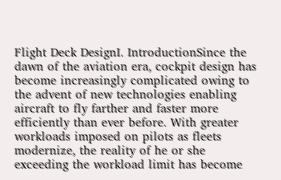Flight Deck DesignI. IntroductionSince the dawn of the aviation era, cockpit design has become increasingly complicated owing to the advent of new technologies enabling aircraft to fly farther and faster more efficiently than ever before. With greater workloads imposed on pilots as fleets modernize, the reality of he or she exceeding the workload limit has become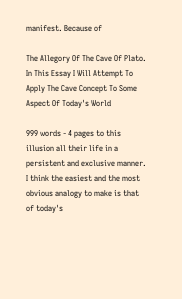manifest. Because of

The Allegory Of The Cave Of Plato. In This Essay I Will Attempt To Apply The Cave Concept To Some Aspect Of Today's World

999 words - 4 pages to this illusion all their life in a persistent and exclusive manner. I think the easiest and the most obvious analogy to make is that of today's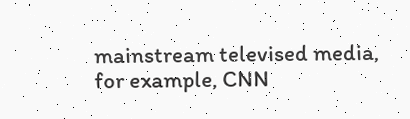mainstream televised media, for example, CNN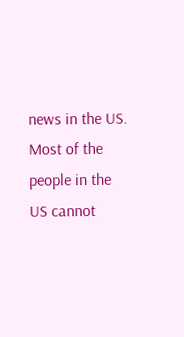news in the US. Most of the people in the US cannot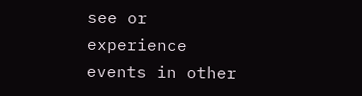see or experience events in other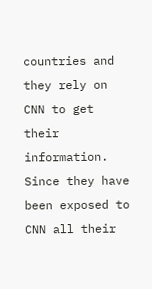countries and they rely on CNN to get their information. Since they have been exposed to CNN all their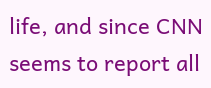life, and since CNN seems to report all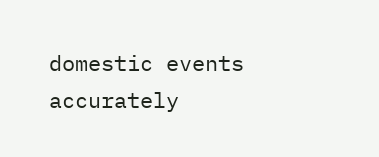domestic events accurately